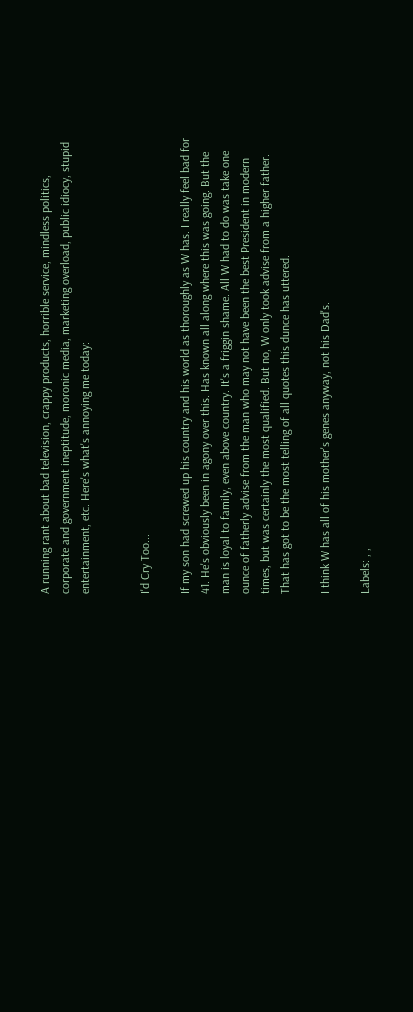A running rant about bad television, crappy products, horrible service, mindless politics, corporate and government ineptitude, moronic media, marketing overload, public idiocy, stupid entertainment, etc. Here's what's annoying me today:


I'd Cry Too...

If my son had screwed up his country and his world as thoroughly as W has. I really feel bad for 41. He's obviously been in agony over this. Has known all along where this was going. But the man is loyal to family, even above country. It's a friggin shame. All W had to do was take one ounce of fatherly advise from the man who may not have been the best President in modern times, but was certainly the most qualified. But no, W only took advise from a higher father. That has got to be the most telling of all quotes this dunce has uttered.

I think W has all of his mother's genes anyway, not his Dad's.

Labels: , ,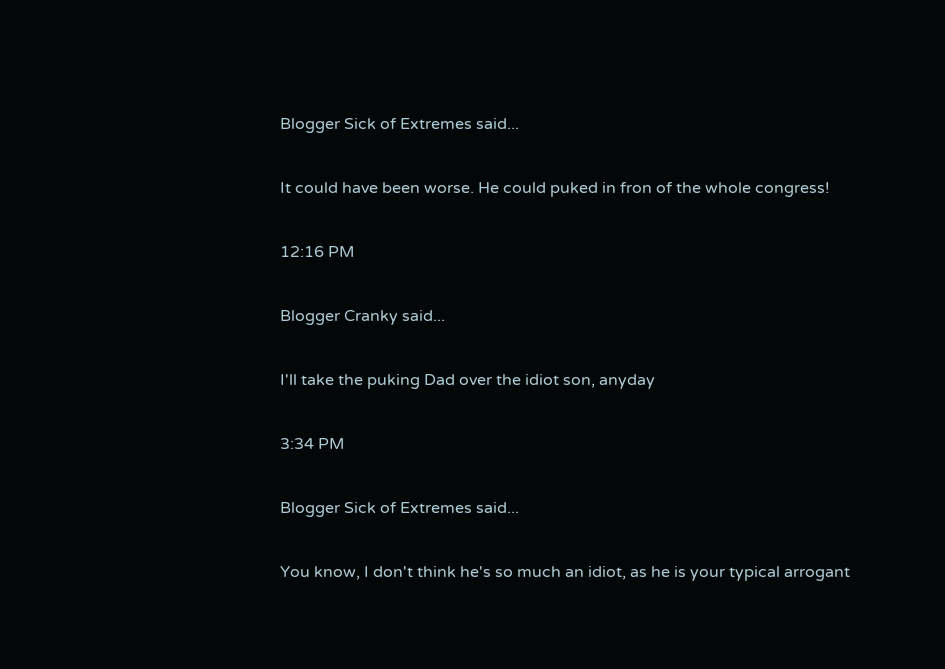Blogger Sick of Extremes said...

It could have been worse. He could puked in fron of the whole congress!

12:16 PM

Blogger Cranky said...

I'll take the puking Dad over the idiot son, anyday

3:34 PM

Blogger Sick of Extremes said...

You know, I don't think he's so much an idiot, as he is your typical arrogant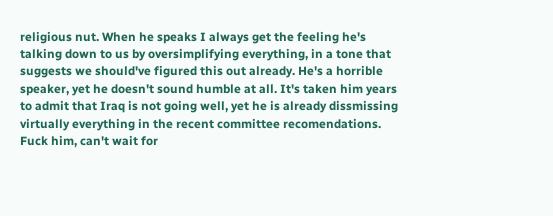religious nut. When he speaks I always get the feeling he's talking down to us by oversimplifying everything, in a tone that suggests we should've figured this out already. He's a horrible speaker, yet he doesn't sound humble at all. It's taken him years to admit that Iraq is not going well, yet he is already dissmissing virtually everything in the recent committee recomendations. Fuck him, can't wait for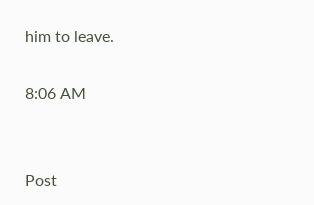him to leave.

8:06 AM


Post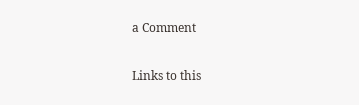a Comment

Links to this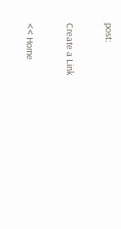post:

Create a Link

<< Home